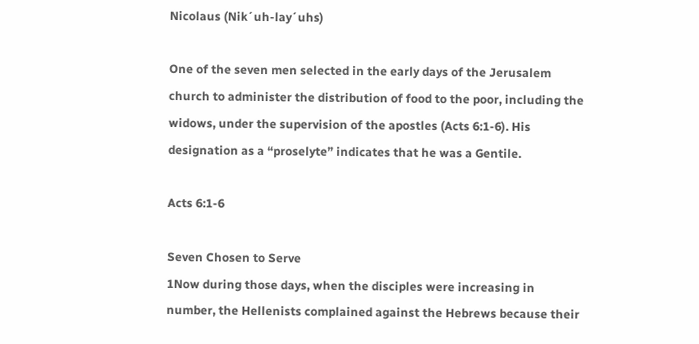Nicolaus (Nik´uh-lay´uhs)

One of the seven men selected in the early days of the Jerusalem church to administer the distribution of food to the poor, including the widows, under the supervision of the apostles (Acts 6:1-6). His designation as a “proselyte” indicates that he was a Gentile.

Acts 6:1-6

Seven Chosen to Serve
1Now during those days, when the disciples were increasing in number, the Hellenists complained against the Hebrews because their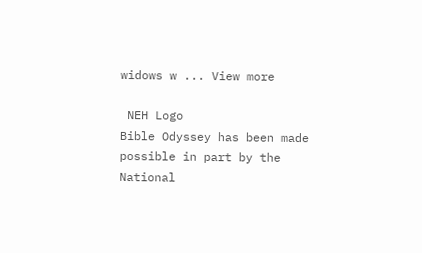widows w ... View more

 NEH Logo
Bible Odyssey has been made possible in part by the National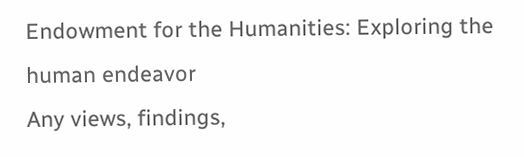Endowment for the Humanities: Exploring the human endeavor
Any views, findings,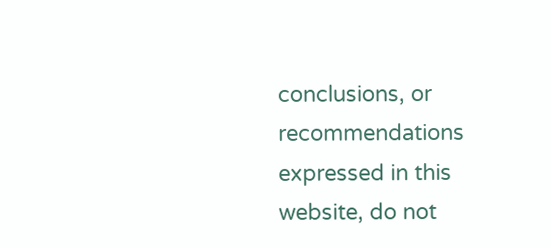conclusions, or recommendations expressed in this website, do not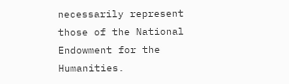necessarily represent those of the National Endowment for the Humanities.